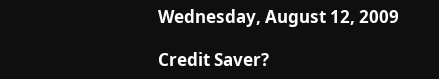Wednesday, August 12, 2009

Credit Saver?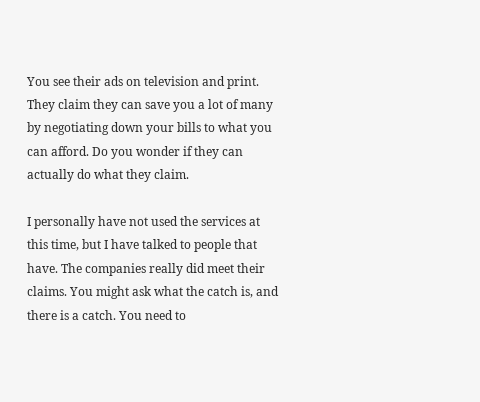You see their ads on television and print. They claim they can save you a lot of many by negotiating down your bills to what you can afford. Do you wonder if they can actually do what they claim.

I personally have not used the services at this time, but I have talked to people that have. The companies really did meet their claims. You might ask what the catch is, and there is a catch. You need to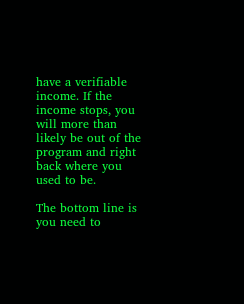have a verifiable income. If the income stops, you will more than likely be out of the program and right back where you used to be.

The bottom line is you need to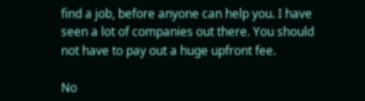find a job, before anyone can help you. I have seen a lot of companies out there. You should not have to pay out a huge upfront fee.

No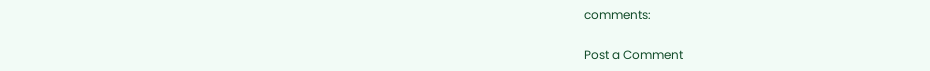comments:

Post a Comment